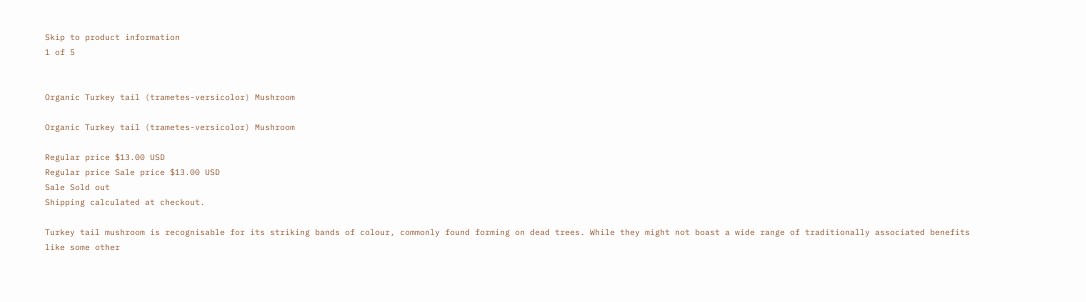Skip to product information
1 of 5


Organic Turkey tail (trametes-versicolor) Mushroom

Organic Turkey tail (trametes-versicolor) Mushroom

Regular price $13.00 USD
Regular price Sale price $13.00 USD
Sale Sold out
Shipping calculated at checkout.

Turkey tail mushroom is recognisable for its striking bands of colour, commonly found forming on dead trees. While they might not boast a wide range of traditionally associated benefits like some other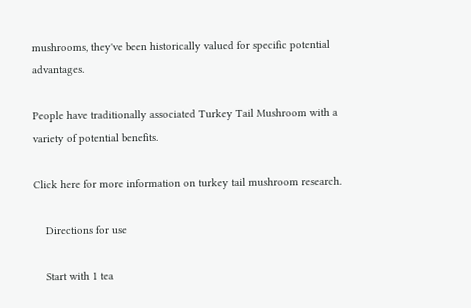mushrooms, they've been historically valued for specific potential advantages.

People have traditionally associated Turkey Tail Mushroom with a variety of potential benefits.

Click here for more information on turkey tail mushroom research.

    Directions for use

    Start with 1 tea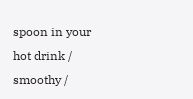spoon in your hot drink / smoothy /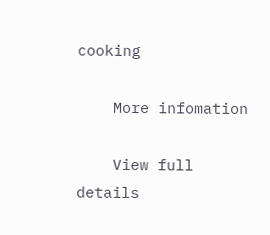cooking

    More infomation

    View full details